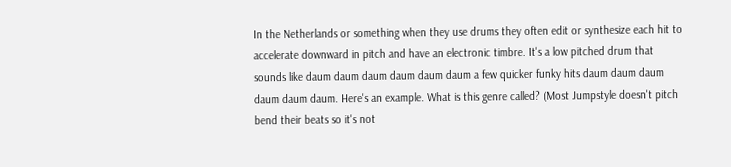In the Netherlands or something when they use drums they often edit or synthesize each hit to accelerate downward in pitch and have an electronic timbre. It's a low pitched drum that sounds like daum daum daum daum daum daum a few quicker funky hits daum daum daum daum daum daum. Here's an example. What is this genre called? (Most Jumpstyle doesn't pitch bend their beats so it's not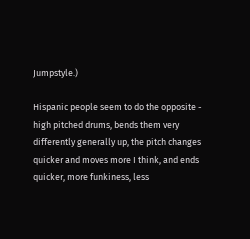Jumpstyle.)

Hispanic people seem to do the opposite - high pitched drums, bends them very differently generally up, the pitch changes quicker and moves more I think, and ends quicker, more funkiness, less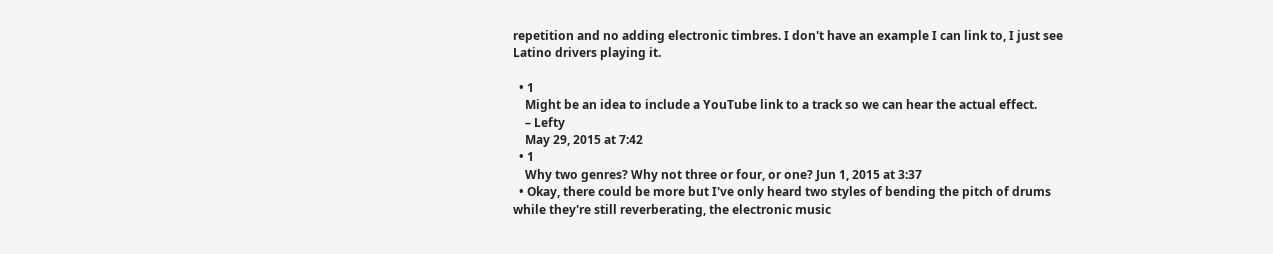repetition and no adding electronic timbres. I don't have an example I can link to, I just see Latino drivers playing it.

  • 1
    Might be an idea to include a YouTube link to a track so we can hear the actual effect.
    – Lefty
    May 29, 2015 at 7:42
  • 1
    Why two genres? Why not three or four, or one? Jun 1, 2015 at 3:37
  • Okay, there could be more but I've only heard two styles of bending the pitch of drums while they're still reverberating, the electronic music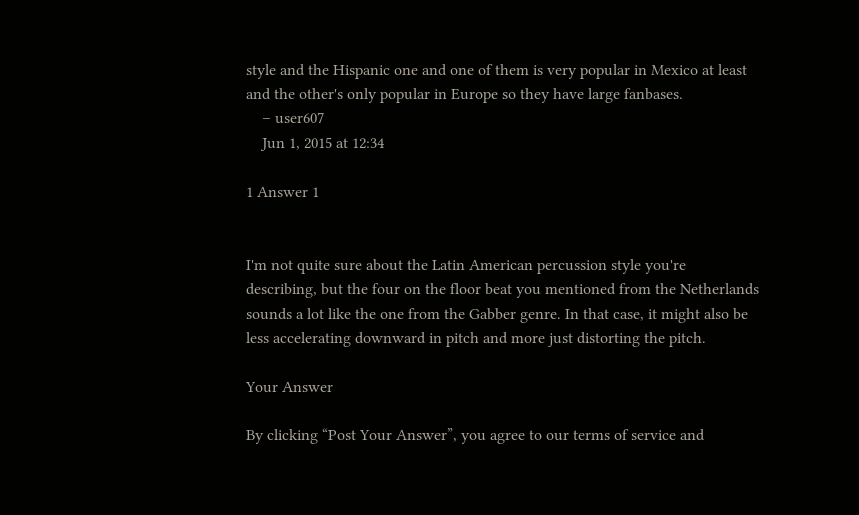style and the Hispanic one and one of them is very popular in Mexico at least and the other's only popular in Europe so they have large fanbases.
    – user607
    Jun 1, 2015 at 12:34

1 Answer 1


I'm not quite sure about the Latin American percussion style you're describing, but the four on the floor beat you mentioned from the Netherlands sounds a lot like the one from the Gabber genre. In that case, it might also be less accelerating downward in pitch and more just distorting the pitch.

Your Answer

By clicking “Post Your Answer”, you agree to our terms of service and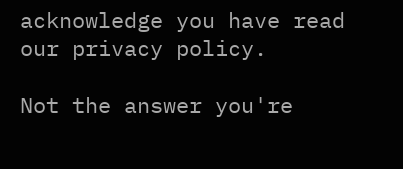acknowledge you have read our privacy policy.

Not the answer you're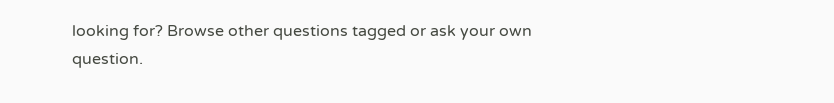looking for? Browse other questions tagged or ask your own question.